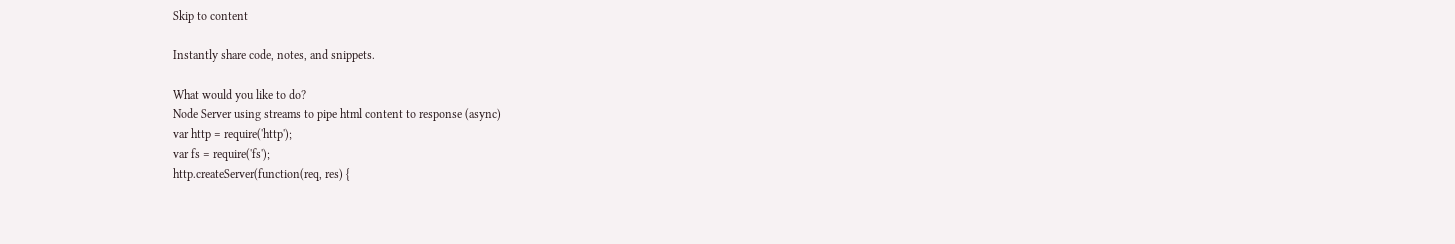Skip to content

Instantly share code, notes, and snippets.

What would you like to do?
Node Server using streams to pipe html content to response (async)
var http = require('http');
var fs = require('fs');
http.createServer(function(req, res) {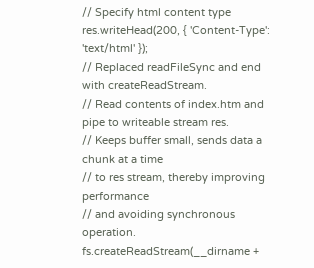// Specify html content type
res.writeHead(200, { 'Content-Type': 'text/html' });
// Replaced readFileSync and end with createReadStream.
// Read contents of index.htm and pipe to writeable stream res.
// Keeps buffer small, sends data a chunk at a time
// to res stream, thereby improving performance
// and avoiding synchronous operation.
fs.createReadStream(__dirname +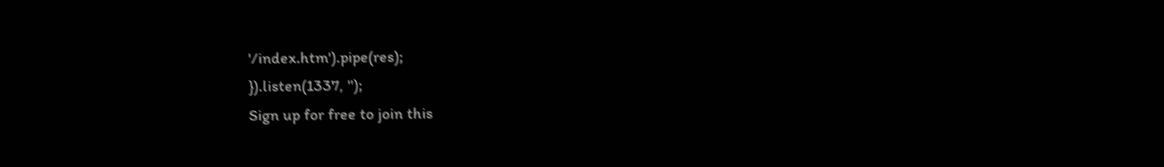'/index.htm').pipe(res);
}).listen(1337, '');
Sign up for free to join this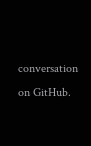conversation on GitHub.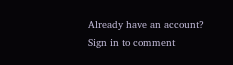Already have an account? Sign in to comment